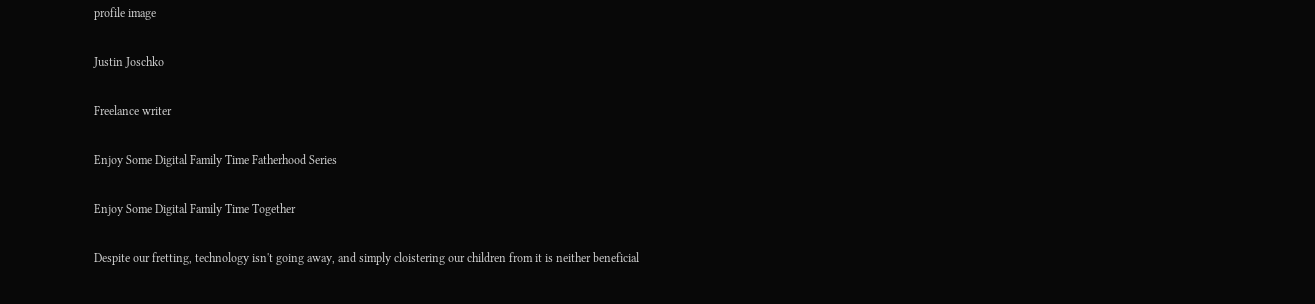profile image

Justin Joschko

Freelance writer

Enjoy Some Digital Family Time Fatherhood Series

Enjoy Some Digital Family Time Together

Despite our fretting, technology isn't going away, and simply cloistering our children from it is neither beneficial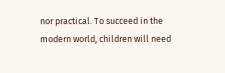nor practical. To succeed in the modern world, children will need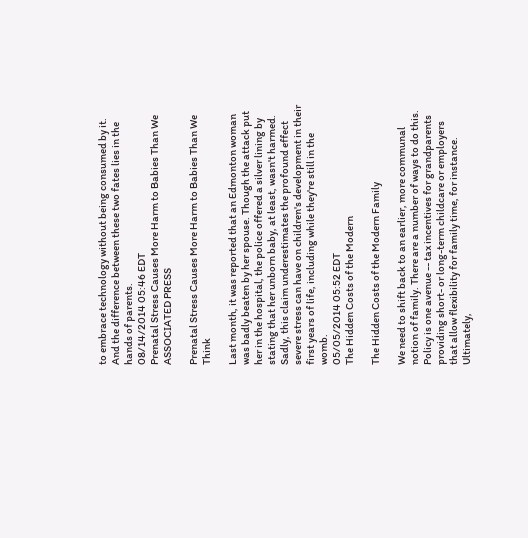to embrace technology without being consumed by it. And the difference between these two fates lies in the hands of parents.
08/14/2014 05:46 EDT
Prenatal Stress Causes More Harm to Babies Than We ASSOCIATED PRESS

Prenatal Stress Causes More Harm to Babies Than We Think

Last month, it was reported that an Edmonton woman was badly beaten by her spouse. Though the attack put her in the hospital, the police offered a silver lining by stating that her unborn baby, at least, wasn't harmed. Sadly, this claim underestimates the profound effect severe stress can have on children's development in their first years of life, including while they're still in the womb.
05/05/2014 05:52 EDT
The Hidden Costs of the Modern

The Hidden Costs of the Modern Family

We need to shift back to an earlier, more communal notion of family. There are a number of ways to do this. Policy is one avenue -- tax incentives for grandparents providing short- or long-term childcare or employers that allow flexibility for family time, for instance. Ultimately,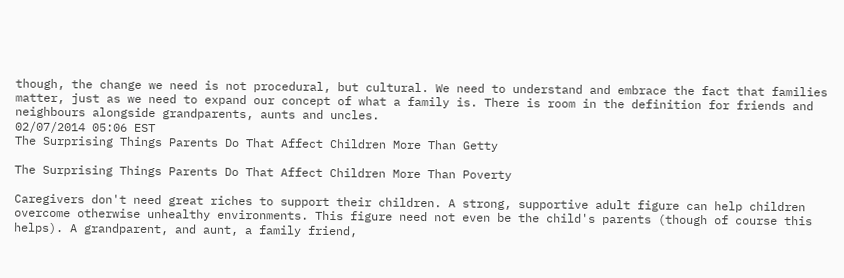though, the change we need is not procedural, but cultural. We need to understand and embrace the fact that families matter, just as we need to expand our concept of what a family is. There is room in the definition for friends and neighbours alongside grandparents, aunts and uncles.
02/07/2014 05:06 EST
The Surprising Things Parents Do That Affect Children More Than Getty

The Surprising Things Parents Do That Affect Children More Than Poverty

Caregivers don't need great riches to support their children. A strong, supportive adult figure can help children overcome otherwise unhealthy environments. This figure need not even be the child's parents (though of course this helps). A grandparent, and aunt, a family friend,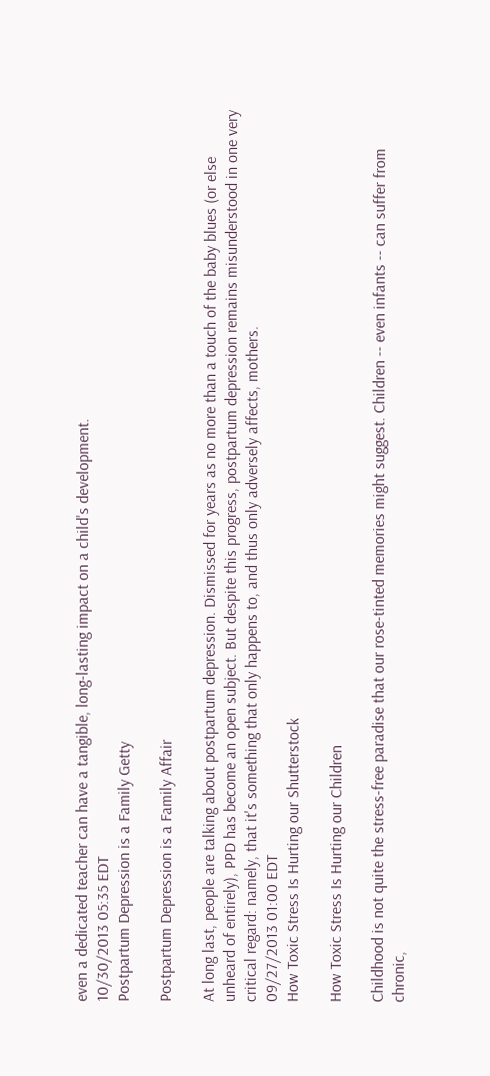even a dedicated teacher can have a tangible, long-lasting impact on a child's development.
10/30/2013 05:35 EDT
Postpartum Depression is a Family Getty

Postpartum Depression is a Family Affair

At long last, people are talking about postpartum depression. Dismissed for years as no more than a touch of the baby blues (or else unheard of entirely), PPD has become an open subject. But despite this progress, postpartum depression remains misunderstood in one very critical regard: namely, that it's something that only happens to, and thus only adversely affects, mothers.
09/27/2013 01:00 EDT
How Toxic Stress Is Hurting our Shutterstock

How Toxic Stress Is Hurting our Children

Childhood is not quite the stress-free paradise that our rose-tinted memories might suggest. Children -- even infants -- can suffer from chronic,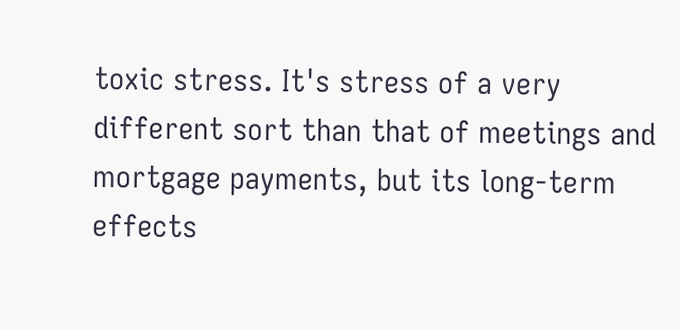toxic stress. It's stress of a very different sort than that of meetings and mortgage payments, but its long-term effects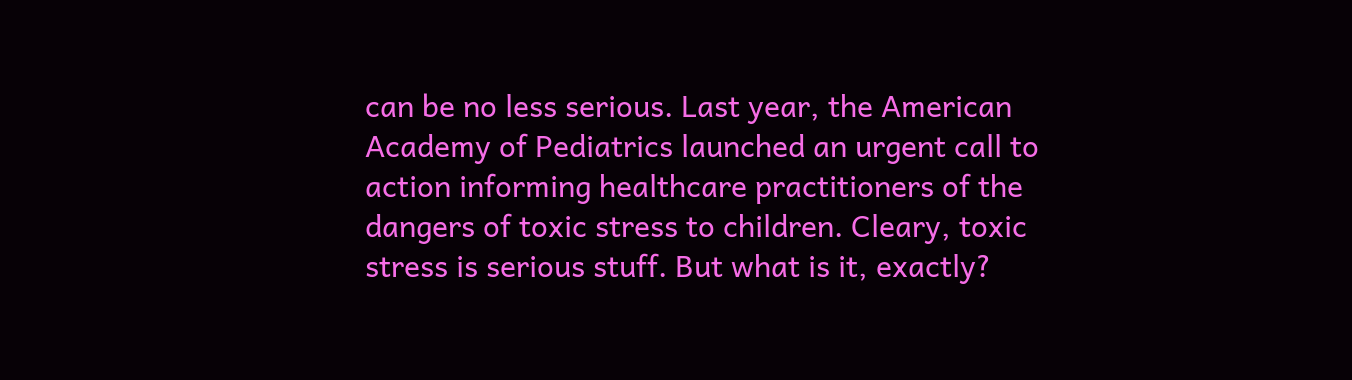can be no less serious. Last year, the American Academy of Pediatrics launched an urgent call to action informing healthcare practitioners of the dangers of toxic stress to children. Cleary, toxic stress is serious stuff. But what is it, exactly?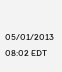05/01/2013 08:02 EDT